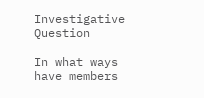Investigative Question

In what ways have members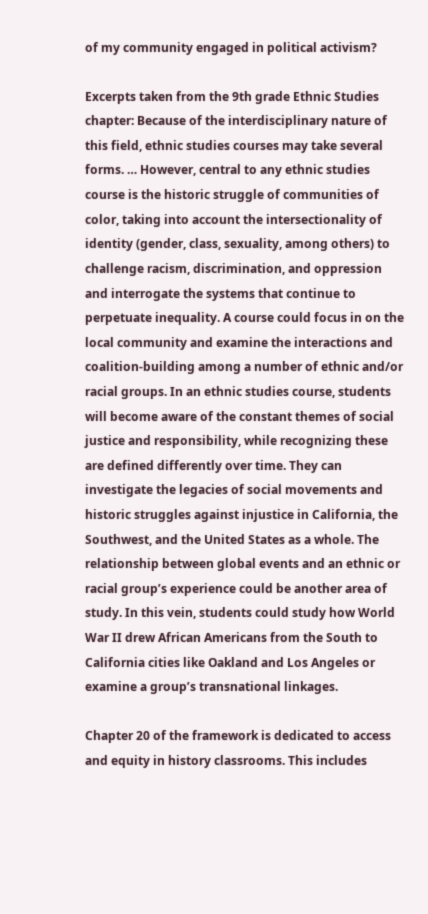of my community engaged in political activism?

Excerpts taken from the 9th grade Ethnic Studies chapter: Because of the interdisciplinary nature of this field, ethnic studies courses may take several forms. … However, central to any ethnic studies course is the historic struggle of communities of color, taking into account the intersectionality of identity (gender, class, sexuality, among others) to challenge racism, discrimination, and oppression and interrogate the systems that continue to perpetuate inequality. A course could focus in on the local community and examine the interactions and coalition-building among a number of ethnic and/or racial groups. In an ethnic studies course, students will become aware of the constant themes of social justice and responsibility, while recognizing these are defined differently over time. They can investigate the legacies of social movements and historic struggles against injustice in California, the Southwest, and the United States as a whole. The relationship between global events and an ethnic or racial group’s experience could be another area of study. In this vein, students could study how World War II drew African Americans from the South to California cities like Oakland and Los Angeles or examine a group’s transnational linkages.

Chapter 20 of the framework is dedicated to access and equity in history classrooms. This includes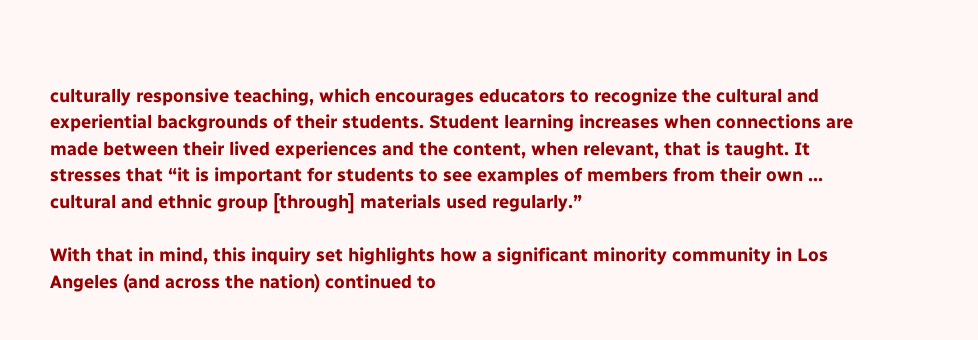culturally responsive teaching, which encourages educators to recognize the cultural and experiential backgrounds of their students. Student learning increases when connections are made between their lived experiences and the content, when relevant, that is taught. It stresses that “it is important for students to see examples of members from their own … cultural and ethnic group [through] materials used regularly.”

With that in mind, this inquiry set highlights how a significant minority community in Los Angeles (and across the nation) continued to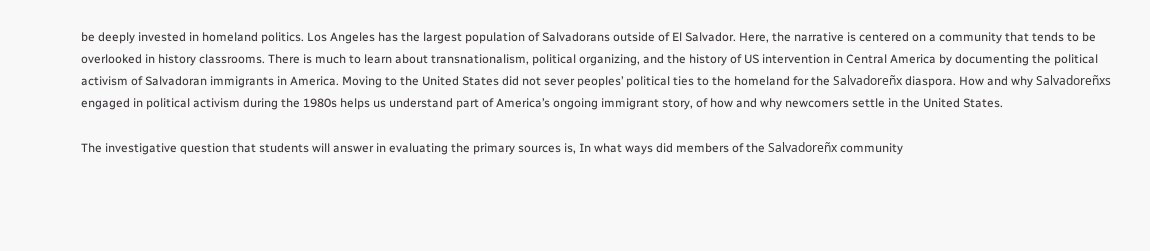be deeply invested in homeland politics. Los Angeles has the largest population of Salvadorans outside of El Salvador. Here, the narrative is centered on a community that tends to be overlooked in history classrooms. There is much to learn about transnationalism, political organizing, and the history of US intervention in Central America by documenting the political activism of Salvadoran immigrants in America. Moving to the United States did not sever peoples’ political ties to the homeland for the Salvadoreñx diaspora. How and why Salvadoreñxs engaged in political activism during the 1980s helps us understand part of America’s ongoing immigrant story, of how and why newcomers settle in the United States.

The investigative question that students will answer in evaluating the primary sources is, In what ways did members of the Salvadoreñx community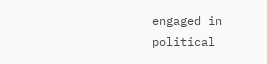engaged in political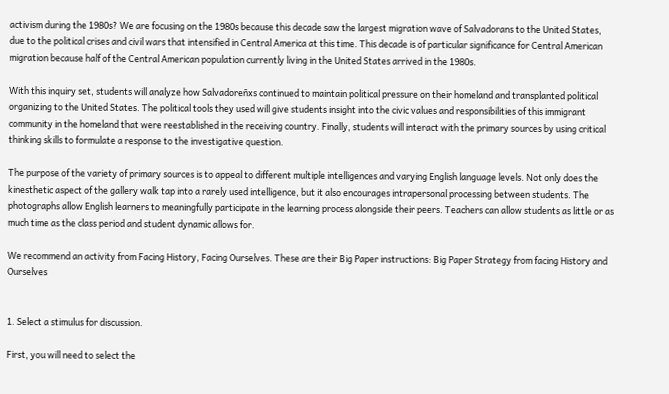activism during the 1980s? We are focusing on the 1980s because this decade saw the largest migration wave of Salvadorans to the United States, due to the political crises and civil wars that intensified in Central America at this time. This decade is of particular significance for Central American migration because half of the Central American population currently living in the United States arrived in the 1980s.

With this inquiry set, students will analyze how Salvadoreñxs continued to maintain political pressure on their homeland and transplanted political organizing to the United States. The political tools they used will give students insight into the civic values and responsibilities of this immigrant community in the homeland that were reestablished in the receiving country. Finally, students will interact with the primary sources by using critical thinking skills to formulate a response to the investigative question.

The purpose of the variety of primary sources is to appeal to different multiple intelligences and varying English language levels. Not only does the kinesthetic aspect of the gallery walk tap into a rarely used intelligence, but it also encourages intrapersonal processing between students. The photographs allow English learners to meaningfully participate in the learning process alongside their peers. Teachers can allow students as little or as much time as the class period and student dynamic allows for.

We recommend an activity from Facing History, Facing Ourselves. These are their Big Paper instructions: Big Paper Strategy from facing History and Ourselves


1. Select a stimulus for discussion.

First, you will need to select the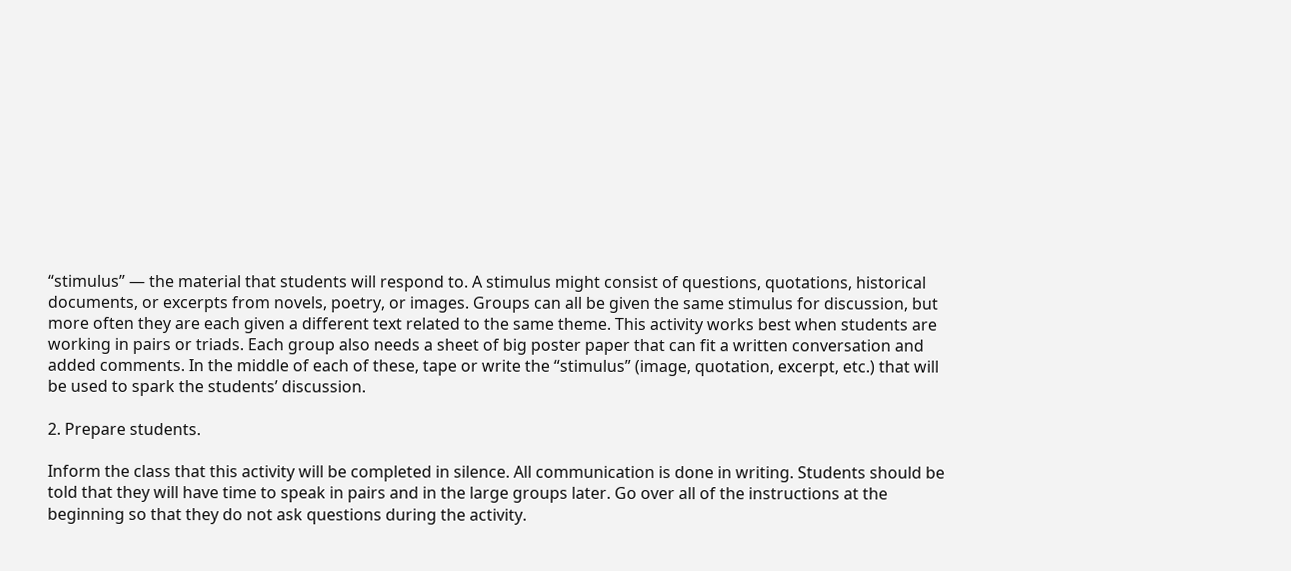“stimulus” — the material that students will respond to. A stimulus might consist of questions, quotations, historical documents, or excerpts from novels, poetry, or images. Groups can all be given the same stimulus for discussion, but more often they are each given a different text related to the same theme. This activity works best when students are working in pairs or triads. Each group also needs a sheet of big poster paper that can fit a written conversation and added comments. In the middle of each of these, tape or write the “stimulus” (image, quotation, excerpt, etc.) that will be used to spark the students’ discussion.

2. Prepare students.

Inform the class that this activity will be completed in silence. All communication is done in writing. Students should be told that they will have time to speak in pairs and in the large groups later. Go over all of the instructions at the beginning so that they do not ask questions during the activity.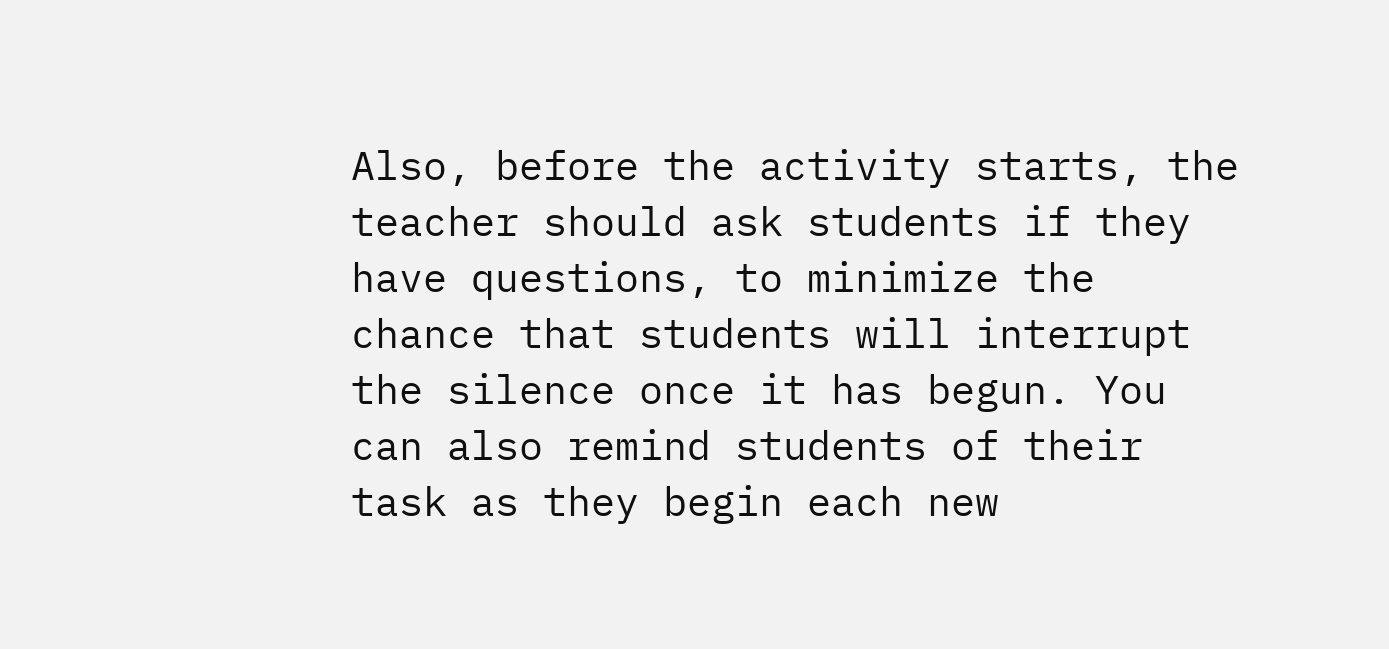Also, before the activity starts, the teacher should ask students if they have questions, to minimize the chance that students will interrupt the silence once it has begun. You can also remind students of their task as they begin each new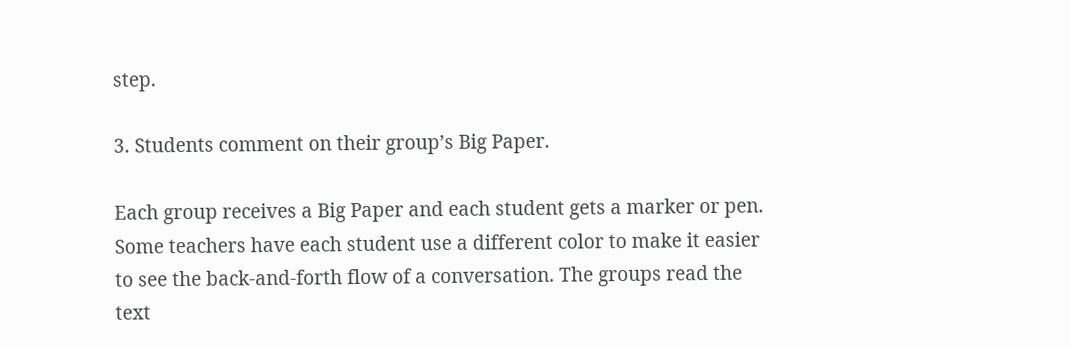step.

3. Students comment on their group’s Big Paper.

Each group receives a Big Paper and each student gets a marker or pen. Some teachers have each student use a different color to make it easier to see the back-and-forth flow of a conversation. The groups read the text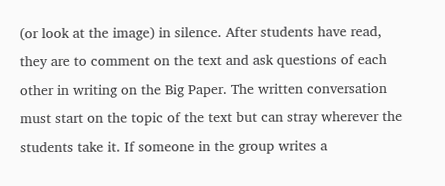(or look at the image) in silence. After students have read, they are to comment on the text and ask questions of each other in writing on the Big Paper. The written conversation must start on the topic of the text but can stray wherever the students take it. If someone in the group writes a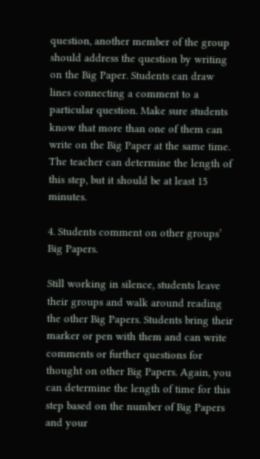question, another member of the group should address the question by writing on the Big Paper. Students can draw lines connecting a comment to a particular question. Make sure students know that more than one of them can write on the Big Paper at the same time. The teacher can determine the length of this step, but it should be at least 15 minutes.

4. Students comment on other groups’ Big Papers.

Still working in silence, students leave their groups and walk around reading the other Big Papers. Students bring their marker or pen with them and can write comments or further questions for thought on other Big Papers. Again, you can determine the length of time for this step based on the number of Big Papers and your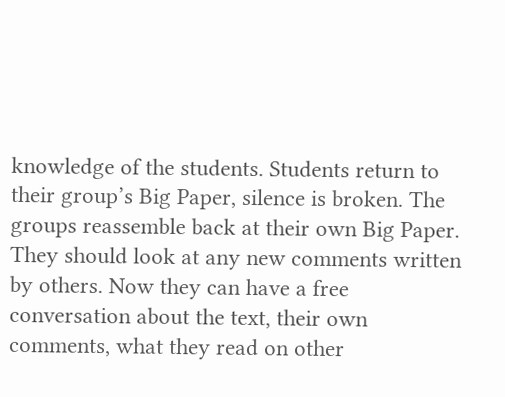knowledge of the students. Students return to their group’s Big Paper, silence is broken. The groups reassemble back at their own Big Paper. They should look at any new comments written by others. Now they can have a free conversation about the text, their own comments, what they read on other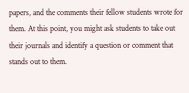papers, and the comments their fellow students wrote for them. At this point, you might ask students to take out their journals and identify a question or comment that stands out to them.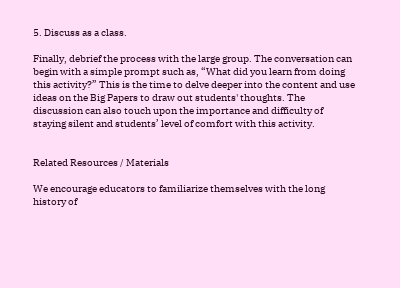5. Discuss as a class.

Finally, debrief the process with the large group. The conversation can begin with a simple prompt such as, “What did you learn from doing this activity?” This is the time to delve deeper into the content and use ideas on the Big Papers to draw out students' thoughts. The discussion can also touch upon the importance and difficulty of staying silent and students’ level of comfort with this activity.


Related Resources / Materials

We encourage educators to familiarize themselves with the long history of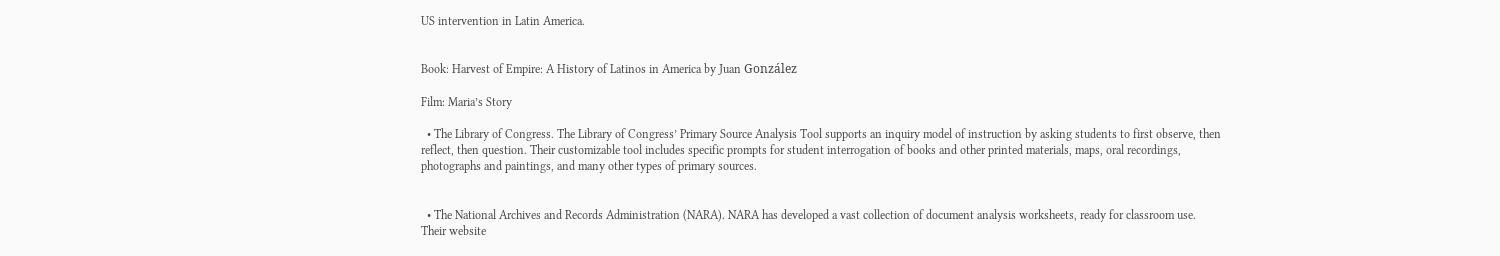US intervention in Latin America.


Book: Harvest of Empire: A History of Latinos in America by Juan González

Film: Maria’s Story

  • The Library of Congress. The Library of Congress’ Primary Source Analysis Tool supports an inquiry model of instruction by asking students to first observe, then reflect, then question. Their customizable tool includes specific prompts for student interrogation of books and other printed materials, maps, oral recordings, photographs and paintings, and many other types of primary sources.


  • The National Archives and Records Administration (NARA). NARA has developed a vast collection of document analysis worksheets, ready for classroom use. Their website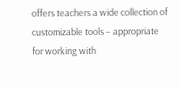offers teachers a wide collection of customizable tools – appropriate for working with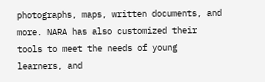photographs, maps, written documents, and more. NARA has also customized their tools to meet the needs of young learners, and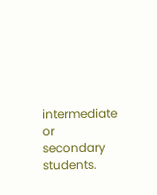intermediate or secondary students.